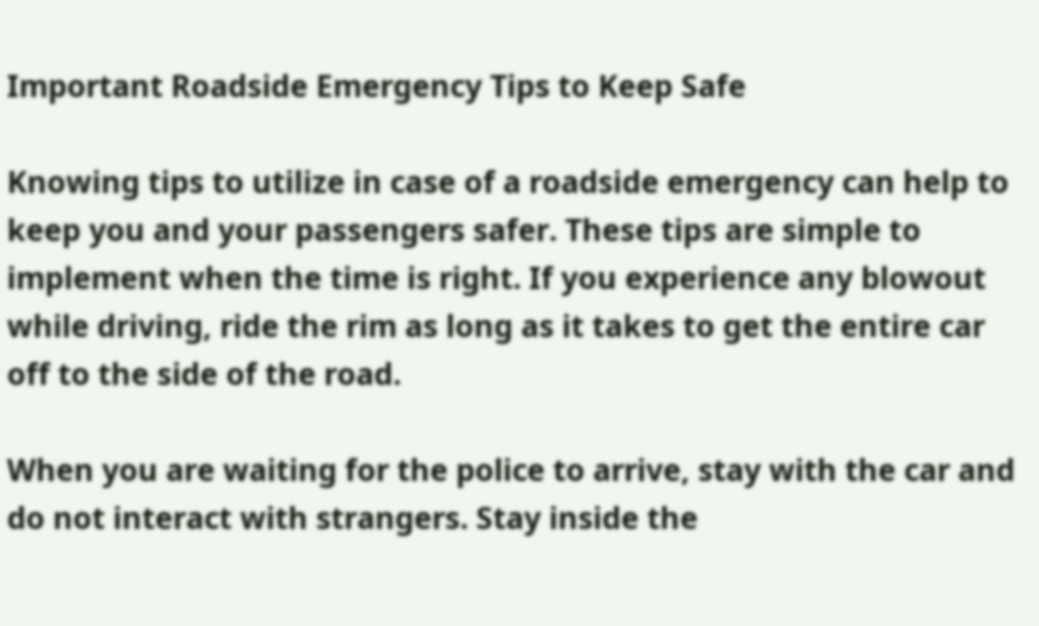Important Roadside Emergency Tips to Keep Safe

Knowing tips to utilize in case of a roadside emergency can help to keep you and your passengers safer. These tips are simple to implement when the time is right. If you experience any blowout while driving, ride the rim as long as it takes to get the entire car off to the side of the road.

When you are waiting for the police to arrive, stay with the car and do not interact with strangers. Stay inside the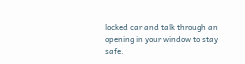locked car and talk through an opening in your window to stay safe.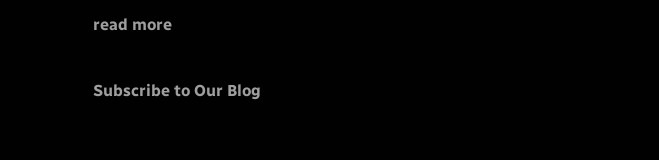read more

Subscribe to Our Blog